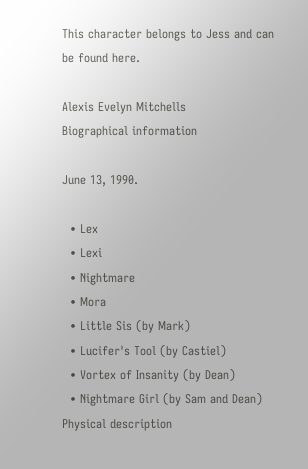This character belongs to Jess and can be found here.

Alexis Evelyn Mitchells
Biographical information

June 13, 1990.

  • Lex
  • Lexi
  • Nightmare
  • Mora
  • Little Sis (by Mark)
  • Lucifer's Tool (by Castiel)
  • Vortex of Insanity (by Dean)
  • Nightmare Girl (by Sam and Dean)
Physical description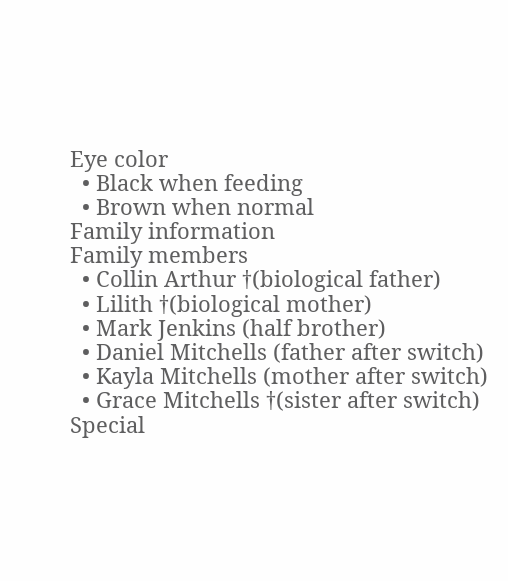Eye color
  • Black when feeding
  • Brown when normal
Family information
Family members
  • Collin Arthur †(biological father)
  • Lilith †(biological mother)
  • Mark Jenkins (half brother)
  • Daniel Mitchells (father after switch)
  • Kayla Mitchells (mother after switch)
  • Grace Mitchells †(sister after switch)
Special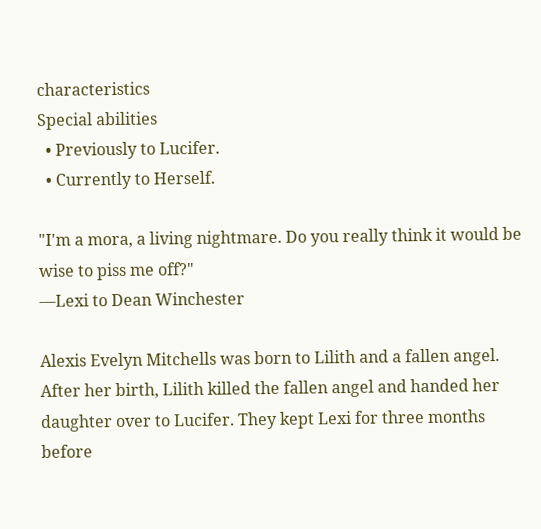characteristics
Special abilities
  • Previously to Lucifer.
  • Currently to Herself.

"I'm a mora, a living nightmare. Do you really think it would be wise to piss me off?"
—Lexi to Dean Winchester

Alexis Evelyn Mitchells was born to Lilith and a fallen angel. After her birth, Lilith killed the fallen angel and handed her daughter over to Lucifer. They kept Lexi for three months before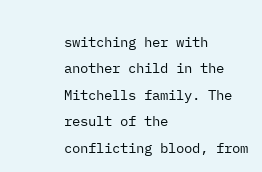switching her with another child in the Mitchells family. The result of the conflicting blood, from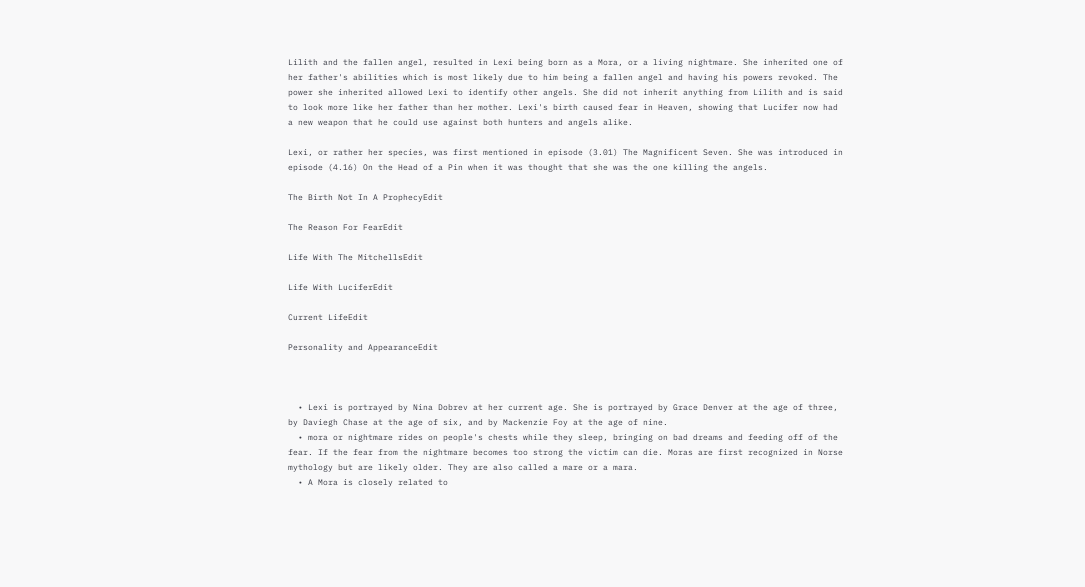Lilith and the fallen angel, resulted in Lexi being born as a Mora, or a living nightmare. She inherited one of her father's abilities which is most likely due to him being a fallen angel and having his powers revoked. The power she inherited allowed Lexi to identify other angels. She did not inherit anything from Lilith and is said to look more like her father than her mother. Lexi's birth caused fear in Heaven, showing that Lucifer now had a new weapon that he could use against both hunters and angels alike.

Lexi, or rather her species, was first mentioned in episode (3.01) The Magnificent Seven. She was introduced in episode (4.16) On the Head of a Pin when it was thought that she was the one killing the angels.

The Birth Not In A ProphecyEdit

The Reason For FearEdit

Life With The MitchellsEdit

Life With LuciferEdit

Current LifeEdit

Personality and AppearanceEdit



  • Lexi is portrayed by Nina Dobrev at her current age. She is portrayed by Grace Denver at the age of three, by Daviegh Chase at the age of six, and by Mackenzie Foy at the age of nine.
  • mora or nightmare rides on people's chests while they sleep, bringing on bad dreams and feeding off of the fear. If the fear from the nightmare becomes too strong the victim can die. Moras are first recognized in Norse mythology but are likely older. They are also called a mare or a mara.
  • A Mora is closely related to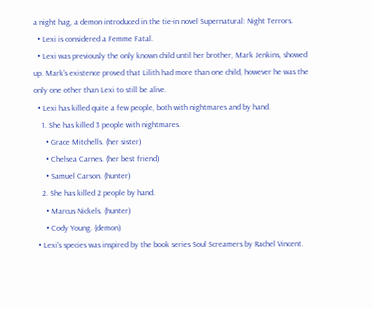a night hag, a demon introduced in the tie-in novel Supernatural: Night Terrors.
  • Lexi is considered a Femme Fatal.
  • Lexi was previously the only known child until her brother, Mark Jenkins, showed up. Mark's existence proved that Lilith had more than one child, however he was the only one other than Lexi to still be alive.
  • Lexi has killed quite a few people, both with nightmares and by hand.
    1. She has killed 3 people with nightmares.
      • Grace Mitchells. (her sister)
      • Chelsea Carnes. (her best friend)
      • Samuel Carson. (hunter)
    2. She has killed 2 people by hand.
      • Marcus Nickels. (hunter)
      • Cody Young. (demon)
  • Lexi's species was inspired by the book series Soul Screamers by Rachel Vincent.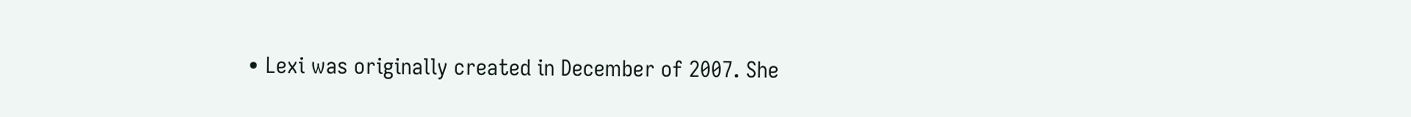• Lexi was originally created in December of 2007. She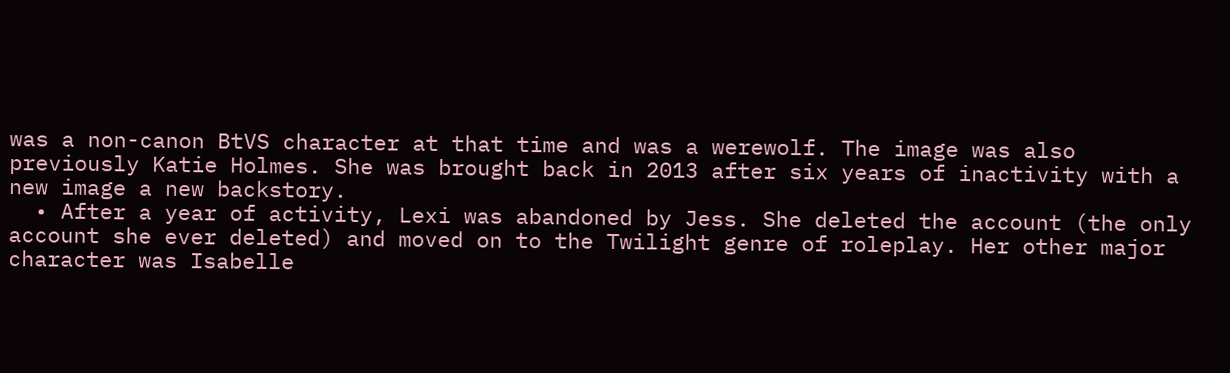was a non-canon BtVS character at that time and was a werewolf. The image was also previously Katie Holmes. She was brought back in 2013 after six years of inactivity with a new image a new backstory.
  • After a year of activity, Lexi was abandoned by Jess. She deleted the account (the only account she ever deleted) and moved on to the Twilight genre of roleplay. Her other major character was Isabelle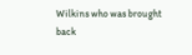Wilkins who was brought back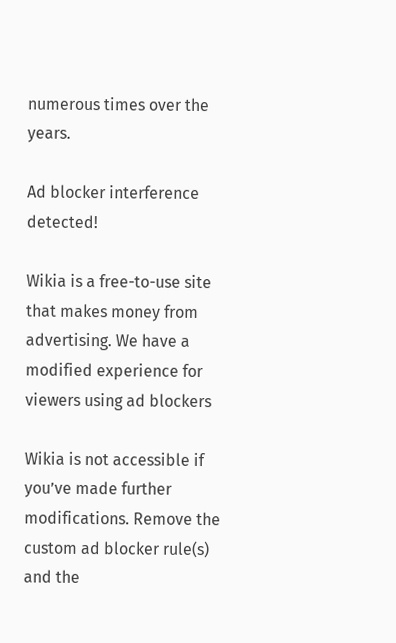numerous times over the years.

Ad blocker interference detected!

Wikia is a free-to-use site that makes money from advertising. We have a modified experience for viewers using ad blockers

Wikia is not accessible if you’ve made further modifications. Remove the custom ad blocker rule(s) and the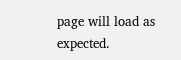page will load as expected.